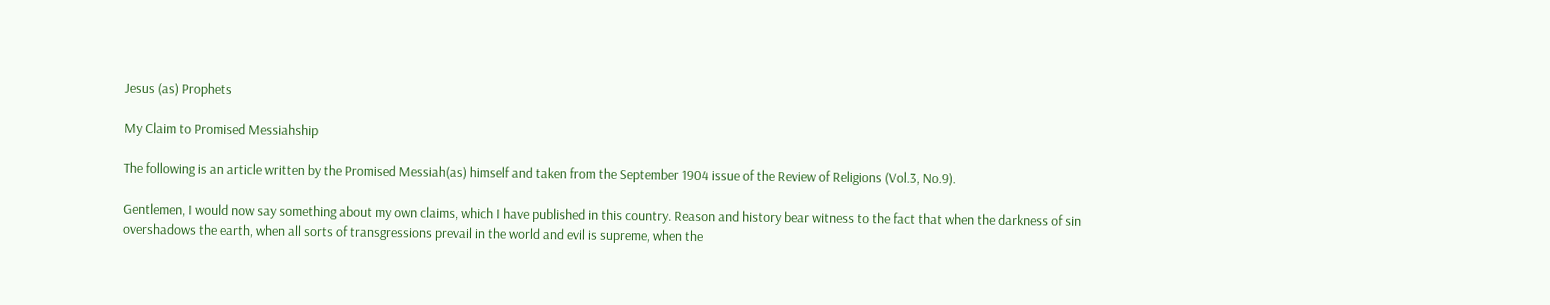Jesus (as) Prophets

My Claim to Promised Messiahship

The following is an article written by the Promised Messiah(as) himself and taken from the September 1904 issue of the Review of Religions (Vol.3, No.9).

Gentlemen, I would now say something about my own claims, which I have published in this country. Reason and history bear witness to the fact that when the darkness of sin overshadows the earth, when all sorts of transgressions prevail in the world and evil is supreme, when the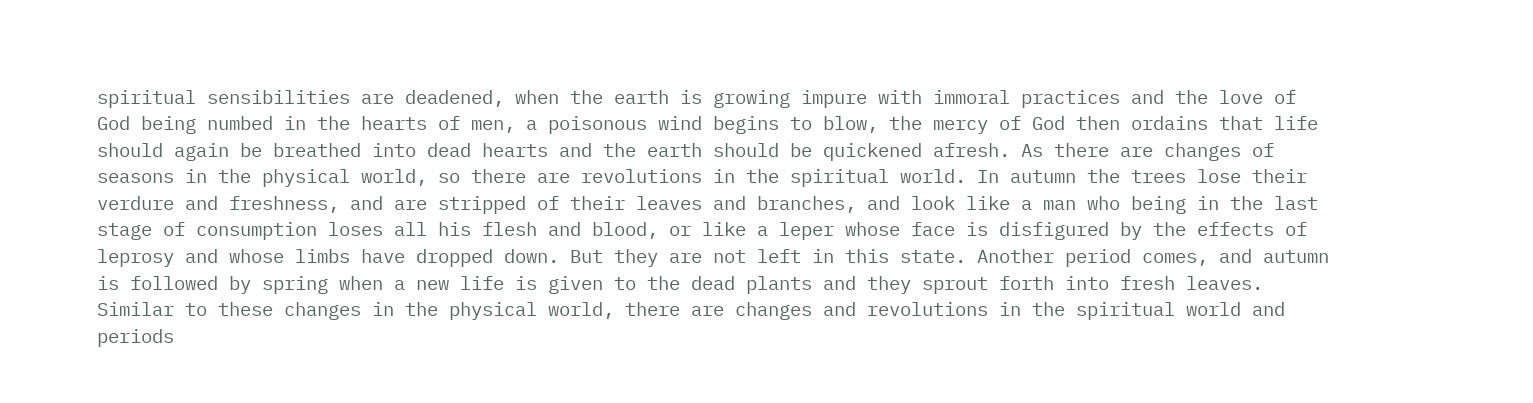spiritual sensibilities are deadened, when the earth is growing impure with immoral practices and the love of God being numbed in the hearts of men, a poisonous wind begins to blow, the mercy of God then ordains that life should again be breathed into dead hearts and the earth should be quickened afresh. As there are changes of seasons in the physical world, so there are revolutions in the spiritual world. In autumn the trees lose their verdure and freshness, and are stripped of their leaves and branches, and look like a man who being in the last stage of consumption loses all his flesh and blood, or like a leper whose face is disfigured by the effects of leprosy and whose limbs have dropped down. But they are not left in this state. Another period comes, and autumn is followed by spring when a new life is given to the dead plants and they sprout forth into fresh leaves. Similar to these changes in the physical world, there are changes and revolutions in the spiritual world and periods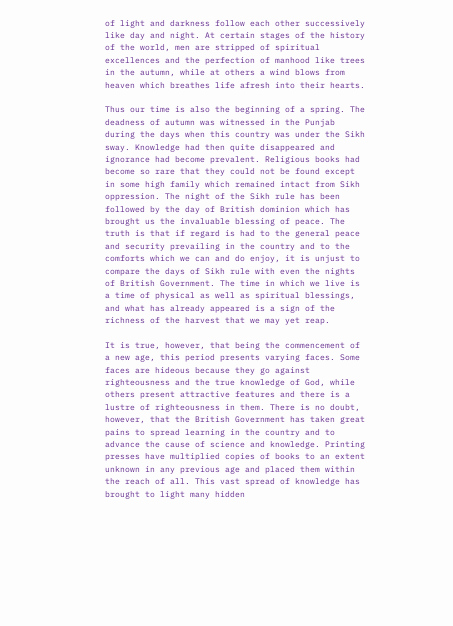of light and darkness follow each other successively like day and night. At certain stages of the history of the world, men are stripped of spiritual excellences and the perfection of manhood like trees in the autumn, while at others a wind blows from heaven which breathes life afresh into their hearts.

Thus our time is also the beginning of a spring. The deadness of autumn was witnessed in the Punjab during the days when this country was under the Sikh sway. Knowledge had then quite disappeared and ignorance had become prevalent. Religious books had become so rare that they could not be found except in some high family which remained intact from Sikh oppression. The night of the Sikh rule has been followed by the day of British dominion which has brought us the invaluable blessing of peace. The truth is that if regard is had to the general peace and security prevailing in the country and to the comforts which we can and do enjoy, it is unjust to compare the days of Sikh rule with even the nights of British Government. The time in which we live is a time of physical as well as spiritual blessings, and what has already appeared is a sign of the richness of the harvest that we may yet reap.

It is true, however, that being the commencement of a new age, this period presents varying faces. Some faces are hideous because they go against righteousness and the true knowledge of God, while others present attractive features and there is a lustre of righteousness in them. There is no doubt, however, that the British Government has taken great pains to spread learning in the country and to advance the cause of science and knowledge. Printing presses have multiplied copies of books to an extent unknown in any previous age and placed them within the reach of all. This vast spread of knowledge has brought to light many hidden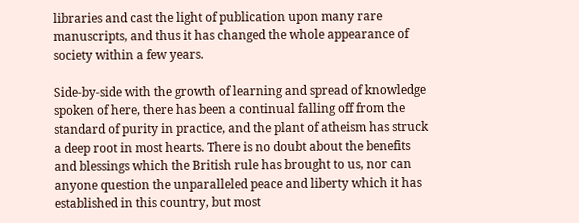libraries and cast the light of publication upon many rare manuscripts, and thus it has changed the whole appearance of society within a few years.

Side-by-side with the growth of learning and spread of knowledge spoken of here, there has been a continual falling off from the standard of purity in practice, and the plant of atheism has struck a deep root in most hearts. There is no doubt about the benefits and blessings which the British rule has brought to us, nor can anyone question the unparalleled peace and liberty which it has established in this country, but most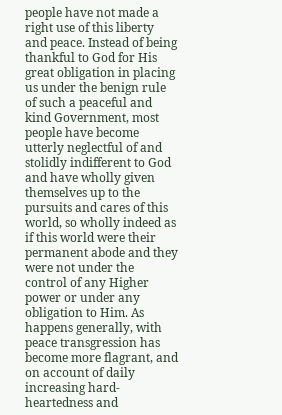people have not made a right use of this liberty and peace. Instead of being thankful to God for His great obligation in placing us under the benign rule of such a peaceful and kind Government, most people have become utterly neglectful of and stolidly indifferent to God and have wholly given themselves up to the pursuits and cares of this world, so wholly indeed as if this world were their permanent abode and they were not under the control of any Higher power or under any obligation to Him. As happens generally, with peace transgression has become more flagrant, and on account of daily increasing hard-heartedness and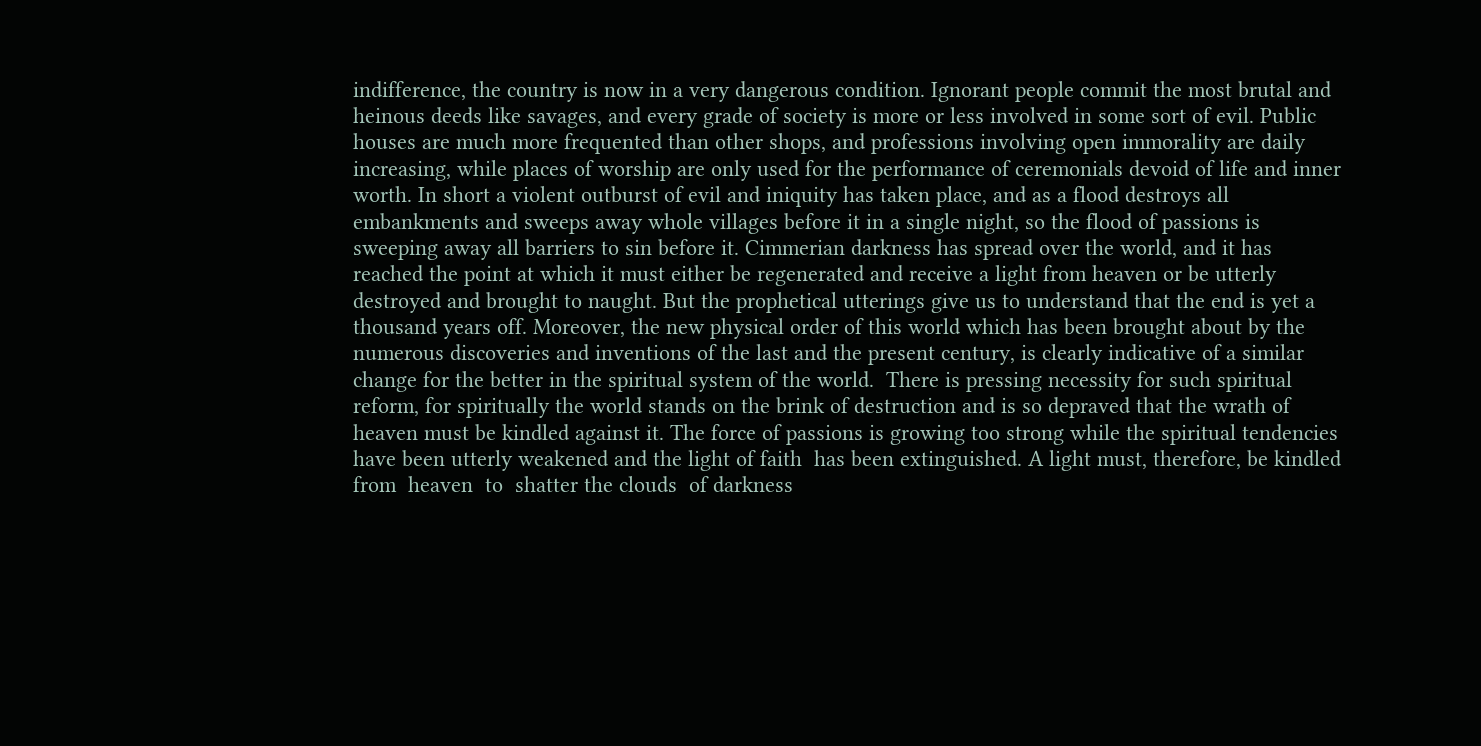indifference, the country is now in a very dangerous condition. Ignorant people commit the most brutal and heinous deeds like savages, and every grade of society is more or less involved in some sort of evil. Public houses are much more frequented than other shops, and professions involving open immorality are daily increasing, while places of worship are only used for the performance of ceremonials devoid of life and inner worth. In short a violent outburst of evil and iniquity has taken place, and as a flood destroys all embankments and sweeps away whole villages before it in a single night, so the flood of passions is sweeping away all barriers to sin before it. Cimmerian darkness has spread over the world, and it has reached the point at which it must either be regenerated and receive a light from heaven or be utterly destroyed and brought to naught. But the prophetical utterings give us to understand that the end is yet a thousand years off. Moreover, the new physical order of this world which has been brought about by the numerous discoveries and inventions of the last and the present century, is clearly indicative of a similar change for the better in the spiritual system of the world.  There is pressing necessity for such spiritual reform, for spiritually the world stands on the brink of destruction and is so depraved that the wrath of heaven must be kindled against it. The force of passions is growing too strong while the spiritual tendencies have been utterly weakened and the light of faith  has been extinguished. A light must, therefore, be kindled from  heaven  to  shatter the clouds  of darkness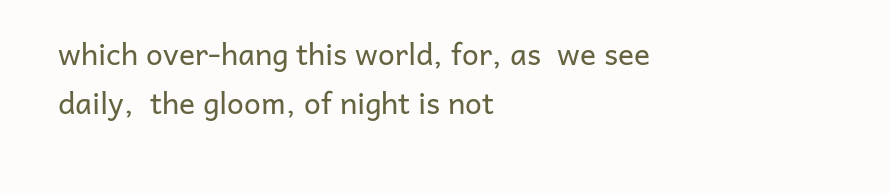which over-hang this world, for, as  we see  daily,  the gloom, of night is not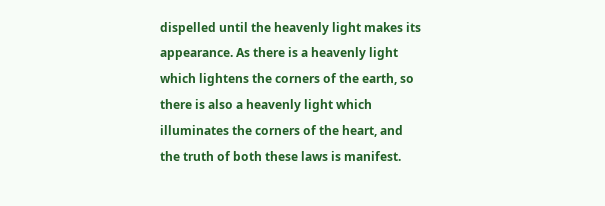dispelled until the heavenly light makes its appearance. As there is a heavenly light which lightens the corners of the earth, so there is also a heavenly light which illuminates the corners of the heart, and the truth of both these laws is manifest.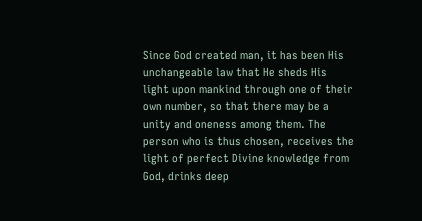Since God created man, it has been His unchangeable law that He sheds His light upon mankind through one of their own number, so that there may be a unity and oneness among them. The person who is thus chosen, receives the light of perfect Divine knowledge from God, drinks deep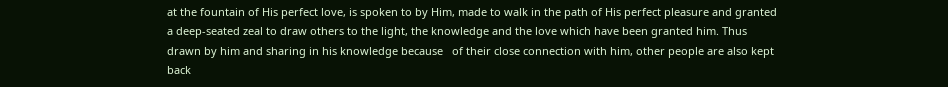at the fountain of His perfect love, is spoken to by Him, made to walk in the path of His perfect pleasure and granted a deep-seated zeal to draw others to the light, the knowledge and the love which have been granted him. Thus drawn by him and sharing in his knowledge because   of their close connection with him, other people are also kept back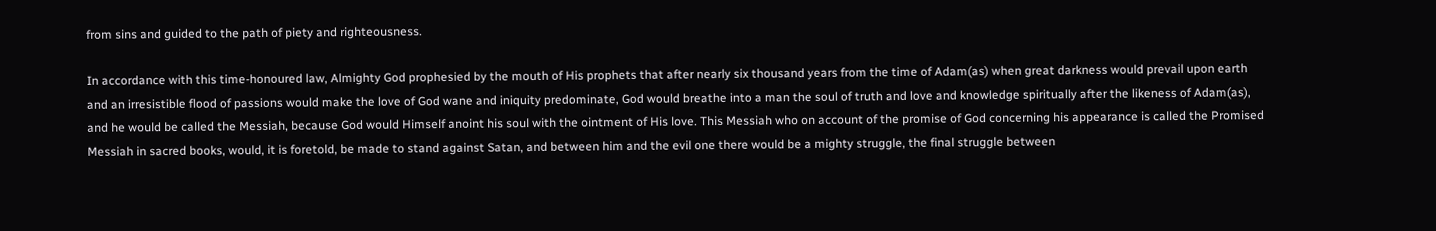from sins and guided to the path of piety and righteousness.

In accordance with this time-honoured law, Almighty God prophesied by the mouth of His prophets that after nearly six thousand years from the time of Adam(as) when great darkness would prevail upon earth and an irresistible flood of passions would make the love of God wane and iniquity predominate, God would breathe into a man the soul of truth and love and knowledge spiritually after the likeness of Adam(as), and he would be called the Messiah, because God would Himself anoint his soul with the ointment of His love. This Messiah who on account of the promise of God concerning his appearance is called the Promised Messiah in sacred books, would, it is foretold, be made to stand against Satan, and between him and the evil one there would be a mighty struggle, the final struggle between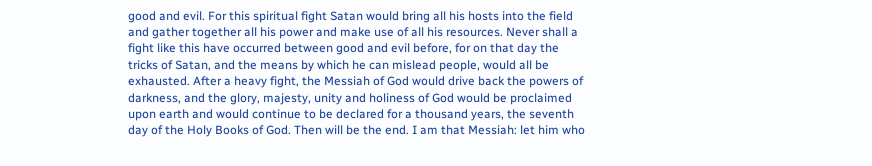good and evil. For this spiritual fight Satan would bring all his hosts into the field and gather together all his power and make use of all his resources. Never shall a fight like this have occurred between good and evil before, for on that day the tricks of Satan, and the means by which he can mislead people, would all be exhausted. After a heavy fight, the Messiah of God would drive back the powers of darkness, and the glory, majesty, unity and holiness of God would be proclaimed upon earth and would continue to be declared for a thousand years, the seventh day of the Holy Books of God. Then will be the end. I am that Messiah: let him who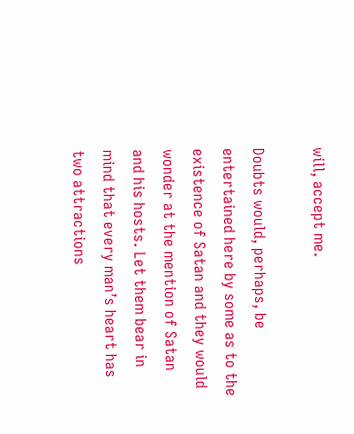will, accept me.

Doubts would, perhaps, be entertained here by some as to the existence of Satan and they would wonder at the mention of Satan and his hosts. Let them bear in mind that every man’s heart has two attractions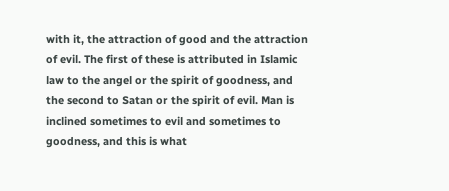with it, the attraction of good and the attraction of evil. The first of these is attributed in Islamic law to the angel or the spirit of goodness, and the second to Satan or the spirit of evil. Man is inclined sometimes to evil and sometimes to goodness, and this is what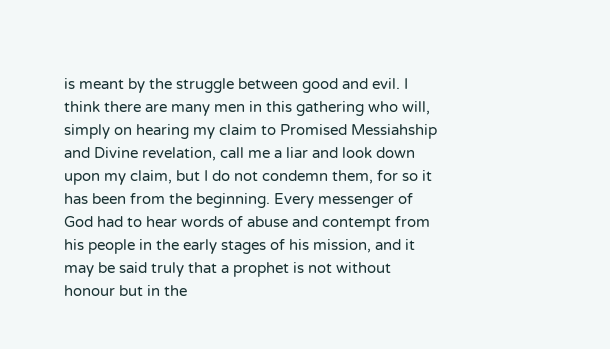is meant by the struggle between good and evil. I think there are many men in this gathering who will, simply on hearing my claim to Promised Messiahship and Divine revelation, call me a liar and look down upon my claim, but I do not condemn them, for so it has been from the beginning. Every messenger of God had to hear words of abuse and contempt from his people in the early stages of his mission, and it may be said truly that a prophet is not without honour but in the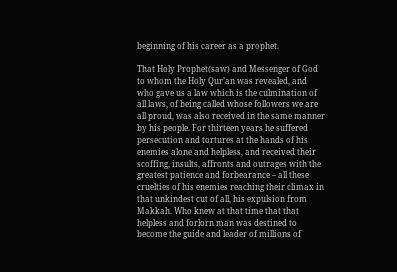beginning of his career as a prophet.

That Holy Prophet(saw) and Messenger of God to whom the Holy Qur’an was revealed, and who gave us a law which is the culmination of all laws, of being called whose followers we are all proud, was also received in the same manner by his people. For thirteen years he suffered persecution and tortures at the hands of his enemies alone and helpless, and received their scoffing, insults, affronts and outrages with the greatest patience and forbearance – all these cruelties of his enemies reaching their climax in that unkindest cut of all, his expulsion from Makkah. Who knew at that time that that helpless and forlorn man was destined to become the guide and leader of millions of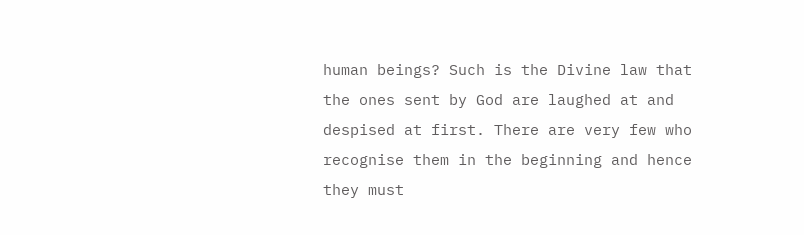human beings? Such is the Divine law that the ones sent by God are laughed at and despised at first. There are very few who recognise them in the beginning and hence they must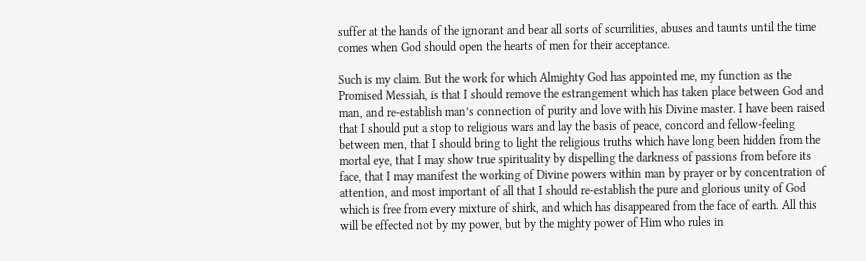suffer at the hands of the ignorant and bear all sorts of scurrilities, abuses and taunts until the time comes when God should open the hearts of men for their acceptance.

Such is my claim. But the work for which Almighty God has appointed me, my function as the Promised Messiah, is that I should remove the estrangement which has taken place between God and man, and re-establish man’s connection of purity and love with his Divine master. I have been raised that I should put a stop to religious wars and lay the basis of peace, concord and fellow-feeling between men, that I should bring to light the religious truths which have long been hidden from the mortal eye, that I may show true spirituality by dispelling the darkness of passions from before its face, that I may manifest the working of Divine powers within man by prayer or by concentration of attention, and most important of all that I should re-establish the pure and glorious unity of God which is free from every mixture of shirk, and which has disappeared from the face of earth. All this will be effected not by my power, but by the mighty power of Him who rules in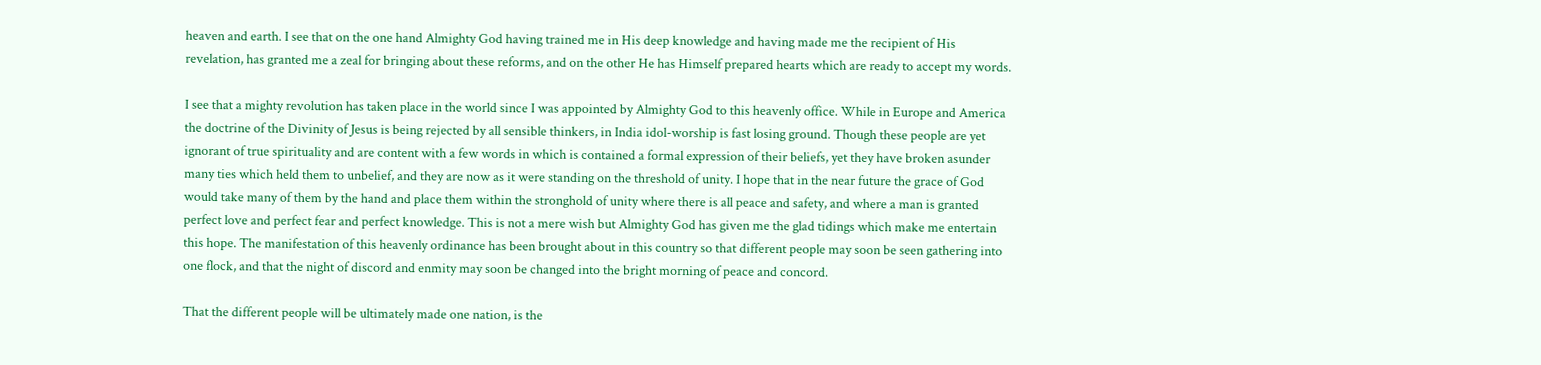heaven and earth. I see that on the one hand Almighty God having trained me in His deep knowledge and having made me the recipient of His revelation, has granted me a zeal for bringing about these reforms, and on the other He has Himself prepared hearts which are ready to accept my words.

I see that a mighty revolution has taken place in the world since I was appointed by Almighty God to this heavenly office. While in Europe and America the doctrine of the Divinity of Jesus is being rejected by all sensible thinkers, in India idol-worship is fast losing ground. Though these people are yet ignorant of true spirituality and are content with a few words in which is contained a formal expression of their beliefs, yet they have broken asunder many ties which held them to unbelief, and they are now as it were standing on the threshold of unity. I hope that in the near future the grace of God would take many of them by the hand and place them within the stronghold of unity where there is all peace and safety, and where a man is granted perfect love and perfect fear and perfect knowledge. This is not a mere wish but Almighty God has given me the glad tidings which make me entertain this hope. The manifestation of this heavenly ordinance has been brought about in this country so that different people may soon be seen gathering into one flock, and that the night of discord and enmity may soon be changed into the bright morning of peace and concord.

That the different people will be ultimately made one nation, is the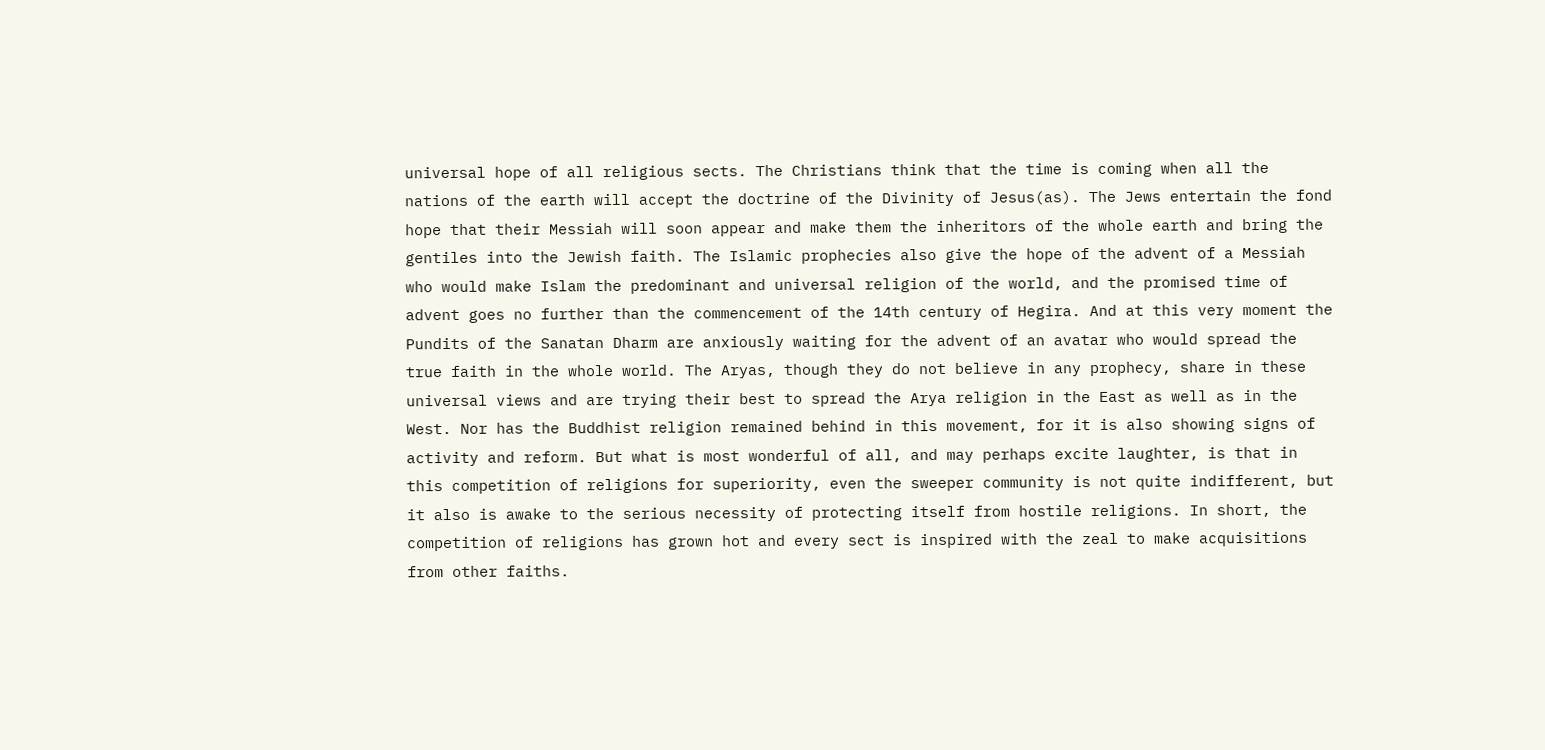universal hope of all religious sects. The Christians think that the time is coming when all the nations of the earth will accept the doctrine of the Divinity of Jesus(as). The Jews entertain the fond hope that their Messiah will soon appear and make them the inheritors of the whole earth and bring the gentiles into the Jewish faith. The Islamic prophecies also give the hope of the advent of a Messiah who would make Islam the predominant and universal religion of the world, and the promised time of advent goes no further than the commencement of the 14th century of Hegira. And at this very moment the Pundits of the Sanatan Dharm are anxiously waiting for the advent of an avatar who would spread the true faith in the whole world. The Aryas, though they do not believe in any prophecy, share in these universal views and are trying their best to spread the Arya religion in the East as well as in the West. Nor has the Buddhist religion remained behind in this movement, for it is also showing signs of activity and reform. But what is most wonderful of all, and may perhaps excite laughter, is that in this competition of religions for superiority, even the sweeper community is not quite indifferent, but it also is awake to the serious necessity of protecting itself from hostile religions. In short, the competition of religions has grown hot and every sect is inspired with the zeal to make acquisitions from other faiths.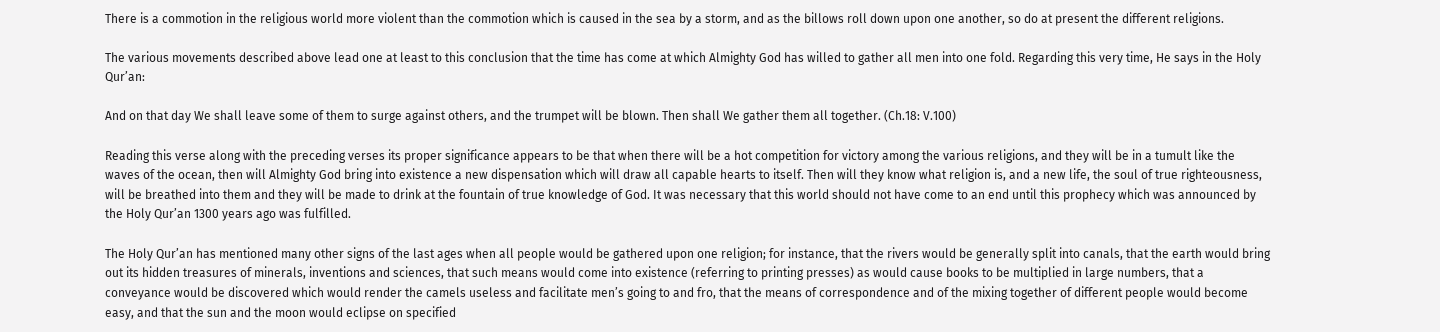There is a commotion in the religious world more violent than the commotion which is caused in the sea by a storm, and as the billows roll down upon one another, so do at present the different religions.

The various movements described above lead one at least to this conclusion that the time has come at which Almighty God has willed to gather all men into one fold. Regarding this very time, He says in the Holy Qur’an:

And on that day We shall leave some of them to surge against others, and the trumpet will be blown. Then shall We gather them all together. (Ch.18: V.100)

Reading this verse along with the preceding verses its proper significance appears to be that when there will be a hot competition for victory among the various religions, and they will be in a tumult like the waves of the ocean, then will Almighty God bring into existence a new dispensation which will draw all capable hearts to itself. Then will they know what religion is, and a new life, the soul of true righteousness, will be breathed into them and they will be made to drink at the fountain of true knowledge of God. It was necessary that this world should not have come to an end until this prophecy which was announced by the Holy Qur’an 1300 years ago was fulfilled.

The Holy Qur’an has mentioned many other signs of the last ages when all people would be gathered upon one religion; for instance, that the rivers would be generally split into canals, that the earth would bring out its hidden treasures of minerals, inventions and sciences, that such means would come into existence (referring to printing presses) as would cause books to be multiplied in large numbers, that a conveyance would be discovered which would render the camels useless and facilitate men’s going to and fro, that the means of correspondence and of the mixing together of different people would become easy, and that the sun and the moon would eclipse on specified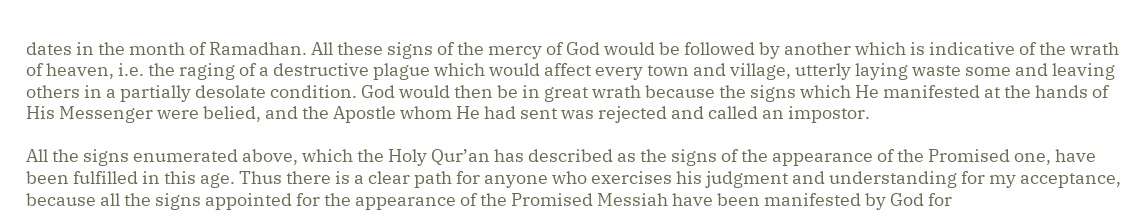dates in the month of Ramadhan. All these signs of the mercy of God would be followed by another which is indicative of the wrath of heaven, i.e. the raging of a destructive plague which would affect every town and village, utterly laying waste some and leaving others in a partially desolate condition. God would then be in great wrath because the signs which He manifested at the hands of His Messenger were belied, and the Apostle whom He had sent was rejected and called an impostor.

All the signs enumerated above, which the Holy Qur’an has described as the signs of the appearance of the Promised one, have been fulfilled in this age. Thus there is a clear path for anyone who exercises his judgment and understanding for my acceptance, because all the signs appointed for the appearance of the Promised Messiah have been manifested by God for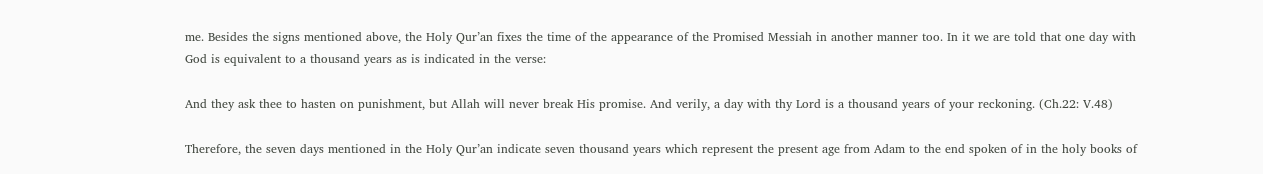me. Besides the signs mentioned above, the Holy Qur’an fixes the time of the appearance of the Promised Messiah in another manner too. In it we are told that one day with God is equivalent to a thousand years as is indicated in the verse:

And they ask thee to hasten on punishment, but Allah will never break His promise. And verily, a day with thy Lord is a thousand years of your reckoning. (Ch.22: V.48)

Therefore, the seven days mentioned in the Holy Qur’an indicate seven thousand years which represent the present age from Adam to the end spoken of in the holy books of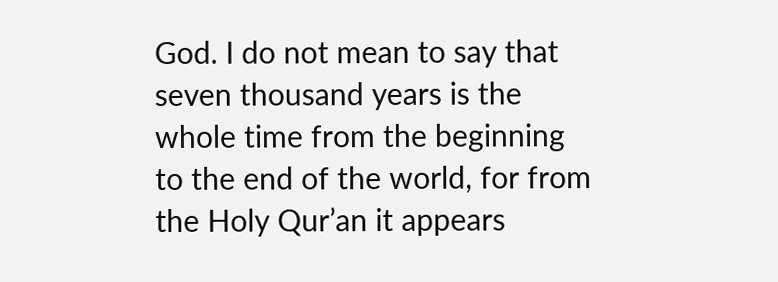God. I do not mean to say that seven thousand years is the whole time from the beginning to the end of the world, for from the Holy Qur’an it appears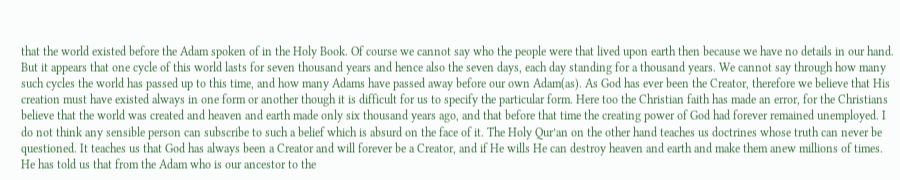that the world existed before the Adam spoken of in the Holy Book. Of course we cannot say who the people were that lived upon earth then because we have no details in our hand. But it appears that one cycle of this world lasts for seven thousand years and hence also the seven days, each day standing for a thousand years. We cannot say through how many such cycles the world has passed up to this time, and how many Adams have passed away before our own Adam(as). As God has ever been the Creator, therefore we believe that His creation must have existed always in one form or another though it is difficult for us to specify the particular form. Here too the Christian faith has made an error, for the Christians believe that the world was created and heaven and earth made only six thousand years ago, and that before that time the creating power of God had forever remained unemployed. I do not think any sensible person can subscribe to such a belief which is absurd on the face of it. The Holy Qur’an on the other hand teaches us doctrines whose truth can never be questioned. It teaches us that God has always been a Creator and will forever be a Creator, and if He wills He can destroy heaven and earth and make them anew millions of times. He has told us that from the Adam who is our ancestor to the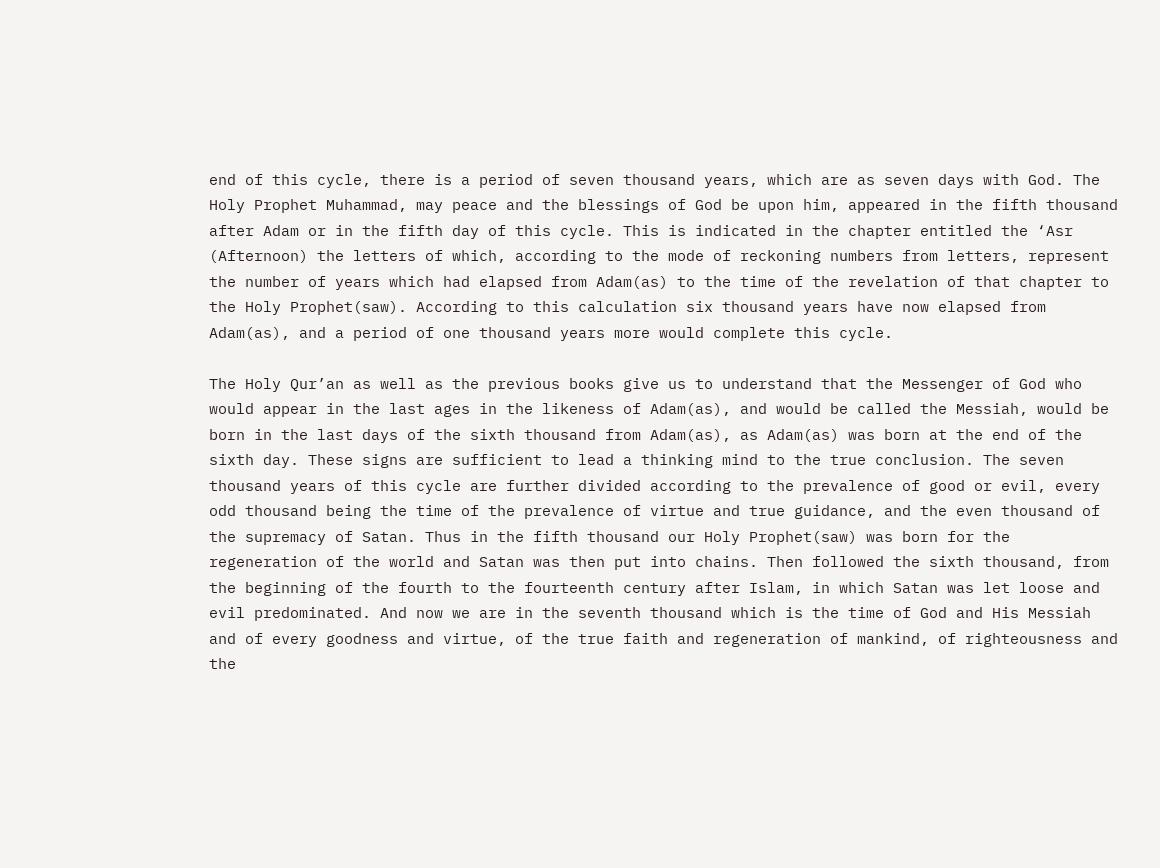end of this cycle, there is a period of seven thousand years, which are as seven days with God. The Holy Prophet Muhammad, may peace and the blessings of God be upon him, appeared in the fifth thousand after Adam or in the fifth day of this cycle. This is indicated in the chapter entitled the ‘Asr (Afternoon) the letters of which, according to the mode of reckoning numbers from letters, represent the number of years which had elapsed from Adam(as) to the time of the revelation of that chapter to the Holy Prophet(saw). According to this calculation six thousand years have now elapsed from Adam(as), and a period of one thousand years more would complete this cycle.

The Holy Qur’an as well as the previous books give us to understand that the Messenger of God who would appear in the last ages in the likeness of Adam(as), and would be called the Messiah, would be born in the last days of the sixth thousand from Adam(as), as Adam(as) was born at the end of the sixth day. These signs are sufficient to lead a thinking mind to the true conclusion. The seven thousand years of this cycle are further divided according to the prevalence of good or evil, every odd thousand being the time of the prevalence of virtue and true guidance, and the even thousand of the supremacy of Satan. Thus in the fifth thousand our Holy Prophet(saw) was born for the regeneration of the world and Satan was then put into chains. Then followed the sixth thousand, from the beginning of the fourth to the fourteenth century after Islam, in which Satan was let loose and evil predominated. And now we are in the seventh thousand which is the time of God and His Messiah and of every goodness and virtue, of the true faith and regeneration of mankind, of righteousness and the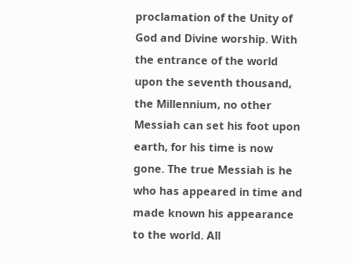proclamation of the Unity of God and Divine worship. With the entrance of the world upon the seventh thousand, the Millennium, no other Messiah can set his foot upon earth, for his time is now gone. The true Messiah is he who has appeared in time and made known his appearance to the world. All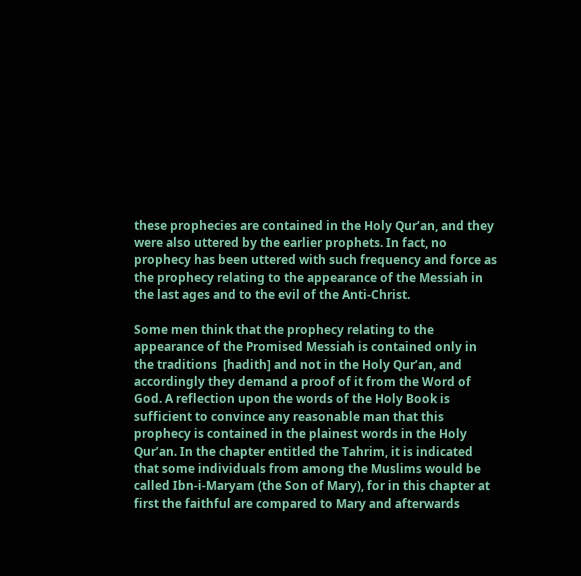these prophecies are contained in the Holy Qur’an, and they were also uttered by the earlier prophets. In fact, no prophecy has been uttered with such frequency and force as the prophecy relating to the appearance of the Messiah in the last ages and to the evil of the Anti-Christ.

Some men think that the prophecy relating to the appearance of the Promised Messiah is contained only in the traditions  [hadith] and not in the Holy Qur’an, and accordingly they demand a proof of it from the Word of God. A reflection upon the words of the Holy Book is sufficient to convince any reasonable man that this prophecy is contained in the plainest words in the Holy Qur’an. In the chapter entitled the Tahrim, it is indicated that some individuals from among the Muslims would be called Ibn-i-Maryam (the Son of Mary), for in this chapter at first the faithful are compared to Mary and afterwards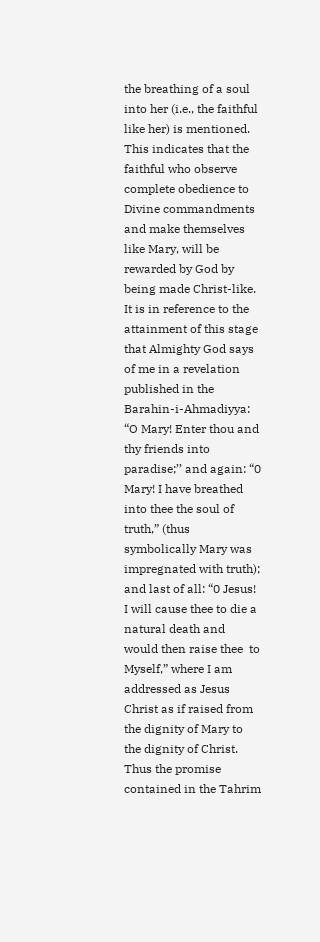the breathing of a soul into her (i.e., the faithful like her) is mentioned. This indicates that the faithful who observe complete obedience to Divine commandments and make themselves like Mary, will be rewarded by God by being made Christ-like. It is in reference to the attainment of this stage that Almighty God says of me in a revelation published in the Barahin-i-Ahmadiyya: “O Mary! Enter thou and thy friends into paradise;’’ and again: “0 Mary! I have breathed into thee the soul of truth,” (thus symbolically Mary was impregnated with truth); and last of all: “0 Jesus! I will cause thee to die a natural death and would then raise thee  to Myself,” where I am addressed as Jesus Christ as if raised from the dignity of Mary to the dignity of Christ. Thus the promise contained in the Tahrim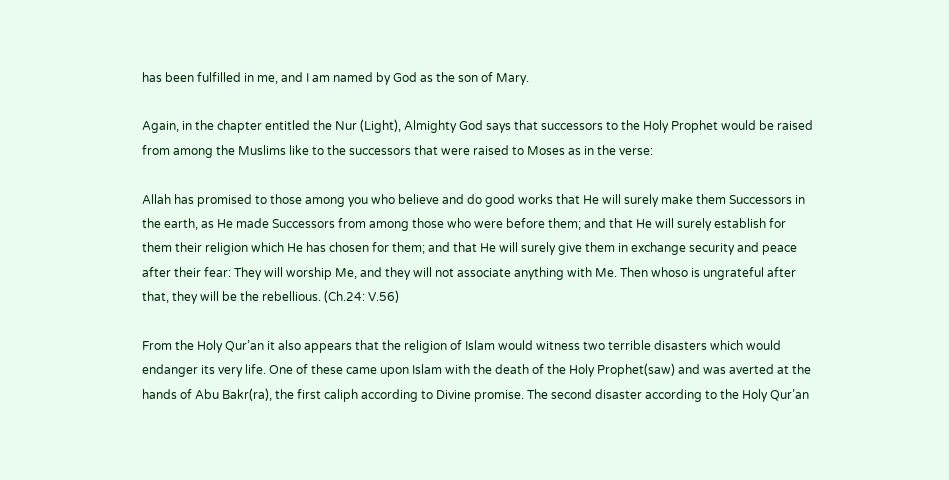has been fulfilled in me, and I am named by God as the son of Mary.

Again, in the chapter entitled the Nur (Light), Almighty God says that successors to the Holy Prophet would be raised from among the Muslims like to the successors that were raised to Moses as in the verse:

Allah has promised to those among you who believe and do good works that He will surely make them Successors in the earth, as He made Successors from among those who were before them; and that He will surely establish for them their religion which He has chosen for them; and that He will surely give them in exchange security and peace after their fear: They will worship Me, and they will not associate anything with Me. Then whoso is ungrateful after that, they will be the rebellious. (Ch.24: V.56)

From the Holy Qur’an it also appears that the religion of Islam would witness two terrible disasters which would endanger its very life. One of these came upon Islam with the death of the Holy Prophet(saw) and was averted at the hands of Abu Bakr(ra), the first caliph according to Divine promise. The second disaster according to the Holy Qur’an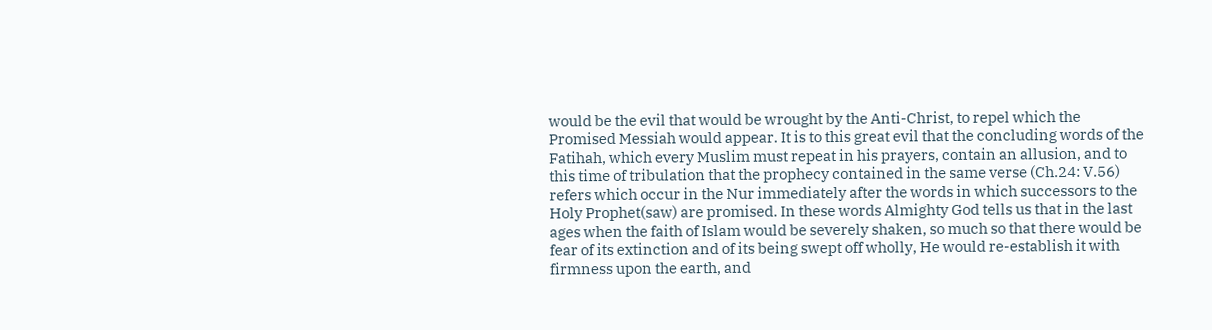would be the evil that would be wrought by the Anti-Christ, to repel which the Promised Messiah would appear. It is to this great evil that the concluding words of the Fatihah, which every Muslim must repeat in his prayers, contain an allusion, and to this time of tribulation that the prophecy contained in the same verse (Ch.24: V.56) refers which occur in the Nur immediately after the words in which successors to the Holy Prophet(saw) are promised. In these words Almighty God tells us that in the last ages when the faith of Islam would be severely shaken, so much so that there would be fear of its extinction and of its being swept off wholly, He would re-establish it with firmness upon the earth, and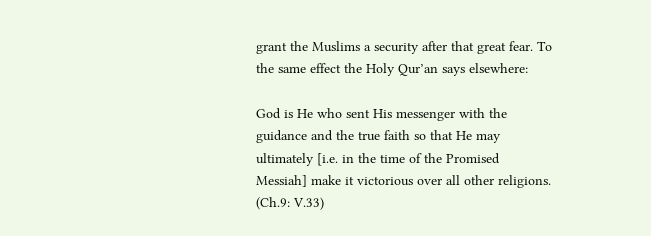grant the Muslims a security after that great fear. To the same effect the Holy Qur’an says elsewhere:

God is He who sent His messenger with the guidance and the true faith so that He may ultimately [i.e. in the time of the Promised Messiah] make it victorious over all other religions. (Ch.9: V.33)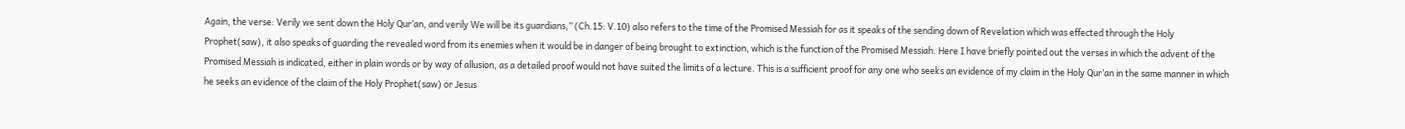Again, the verse: Verily we sent down the Holy Qur’an, and verily We will be its guardians,” (Ch.15: V.10) also refers to the time of the Promised Messiah for as it speaks of the sending down of Revelation which was effected through the Holy Prophet(saw), it also speaks of guarding the revealed word from its enemies when it would be in danger of being brought to extinction, which is the function of the Promised Messiah. Here I have briefly pointed out the verses in which the advent of the Promised Messiah is indicated, either in plain words or by way of allusion, as a detailed proof would not have suited the limits of a lecture. This is a sufficient proof for any one who seeks an evidence of my claim in the Holy Qur’an in the same manner in which he seeks an evidence of the claim of the Holy Prophet(saw) or Jesus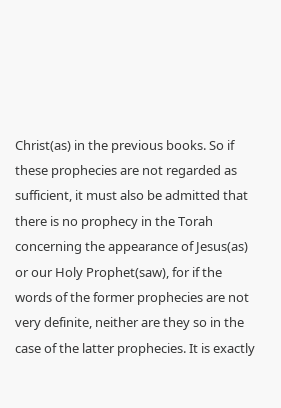Christ(as) in the previous books. So if these prophecies are not regarded as sufficient, it must also be admitted that there is no prophecy in the Torah concerning the appearance of Jesus(as) or our Holy Prophet(saw), for if the words of the former prophecies are not very definite, neither are they so in the case of the latter prophecies. It is exactly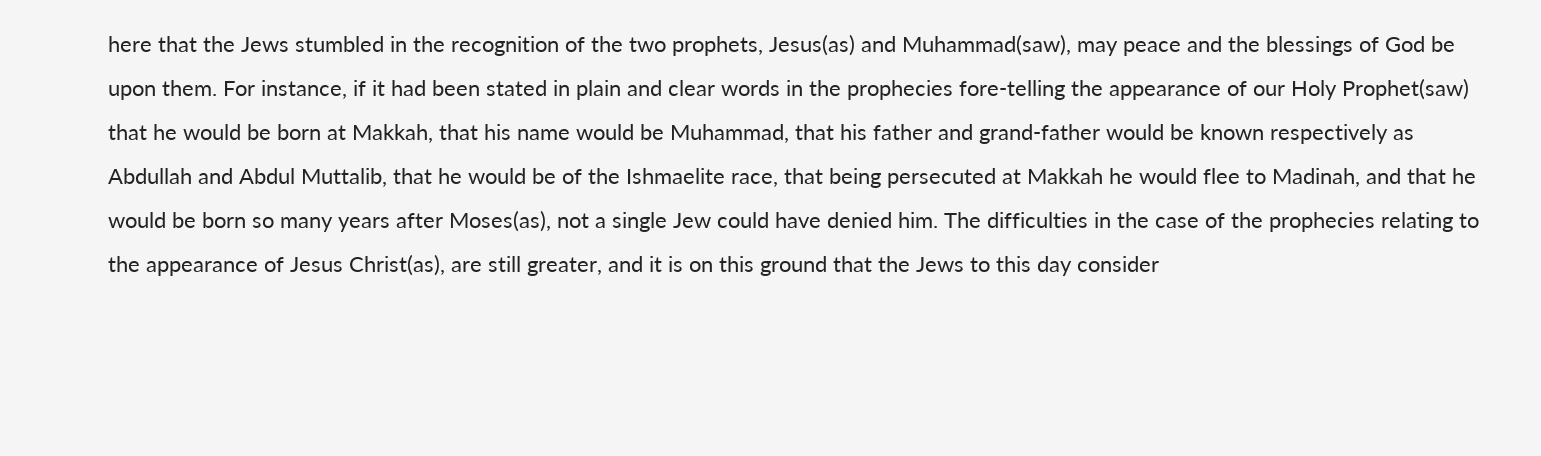here that the Jews stumbled in the recognition of the two prophets, Jesus(as) and Muhammad(saw), may peace and the blessings of God be upon them. For instance, if it had been stated in plain and clear words in the prophecies fore-telling the appearance of our Holy Prophet(saw) that he would be born at Makkah, that his name would be Muhammad, that his father and grand-father would be known respectively as Abdullah and Abdul Muttalib, that he would be of the Ishmaelite race, that being persecuted at Makkah he would flee to Madinah, and that he would be born so many years after Moses(as), not a single Jew could have denied him. The difficulties in the case of the prophecies relating to the appearance of Jesus Christ(as), are still greater, and it is on this ground that the Jews to this day consider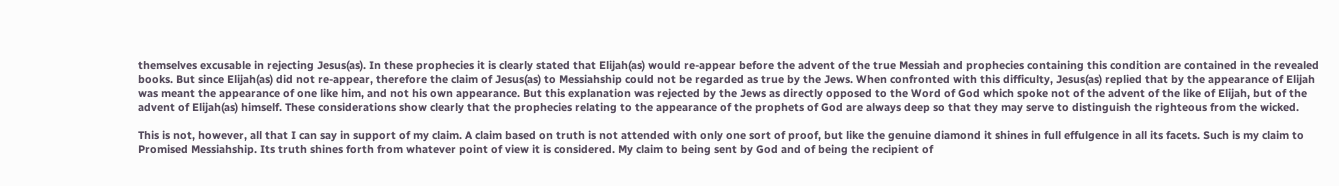themselves excusable in rejecting Jesus(as). In these prophecies it is clearly stated that Elijah(as) would re-appear before the advent of the true Messiah and prophecies containing this condition are contained in the revealed books. But since Elijah(as) did not re-appear, therefore the claim of Jesus(as) to Messiahship could not be regarded as true by the Jews. When confronted with this difficulty, Jesus(as) replied that by the appearance of Elijah was meant the appearance of one like him, and not his own appearance. But this explanation was rejected by the Jews as directly opposed to the Word of God which spoke not of the advent of the like of Elijah, but of the advent of Elijah(as) himself. These considerations show clearly that the prophecies relating to the appearance of the prophets of God are always deep so that they may serve to distinguish the righteous from the wicked.

This is not, however, all that I can say in support of my claim. A claim based on truth is not attended with only one sort of proof, but like the genuine diamond it shines in full effulgence in all its facets. Such is my claim to Promised Messiahship. Its truth shines forth from whatever point of view it is considered. My claim to being sent by God and of being the recipient of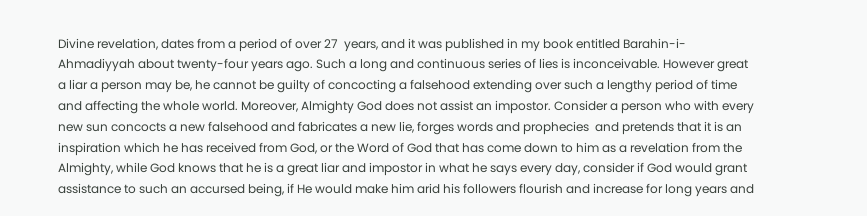Divine revelation, dates from a period of over 27  years, and it was published in my book entitled Barahin-i-Ahmadiyyah about twenty-four years ago. Such a long and continuous series of lies is inconceivable. However great a liar a person may be, he cannot be guilty of concocting a falsehood extending over such a lengthy period of time and affecting the whole world. Moreover, Almighty God does not assist an impostor. Consider a person who with every new sun concocts a new falsehood and fabricates a new lie, forges words and prophecies  and pretends that it is an inspiration which he has received from God, or the Word of God that has come down to him as a revelation from the Almighty, while God knows that he is a great liar and impostor in what he says every day, consider if God would grant assistance to such an accursed being, if He would make him arid his followers flourish and increase for long years and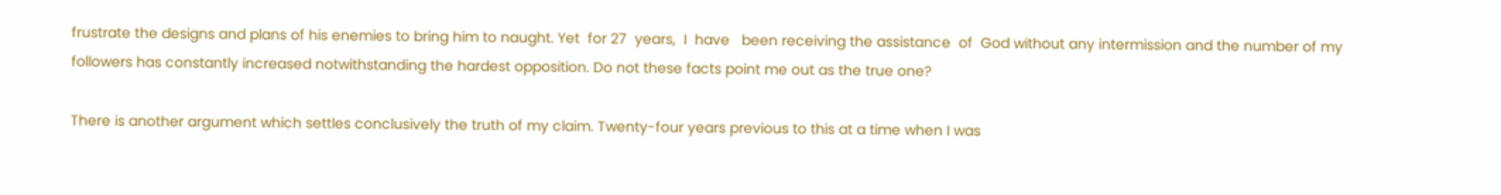frustrate the designs and plans of his enemies to bring him to naught. Yet  for 27  years,  I  have   been receiving the assistance  of  God without any intermission and the number of my followers has constantly increased notwithstanding the hardest opposition. Do not these facts point me out as the true one?

There is another argument which settles conclusively the truth of my claim. Twenty-four years previous to this at a time when I was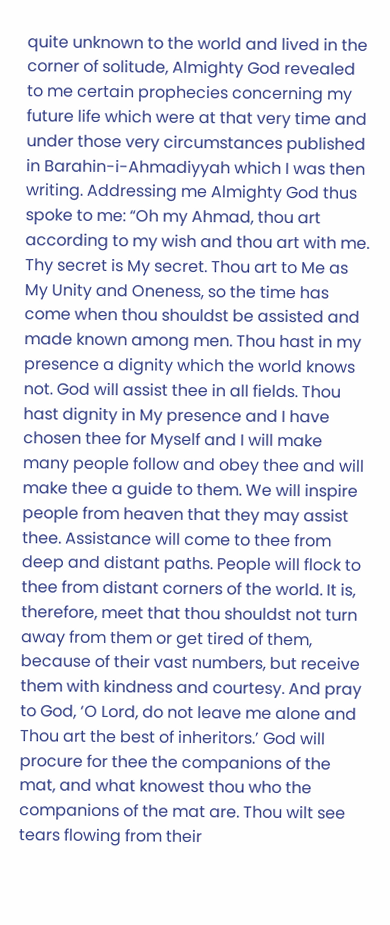quite unknown to the world and lived in the corner of solitude, Almighty God revealed to me certain prophecies concerning my future life which were at that very time and under those very circumstances published in Barahin-i-Ahmadiyyah which I was then writing. Addressing me Almighty God thus spoke to me: “Oh my Ahmad, thou art according to my wish and thou art with me. Thy secret is My secret. Thou art to Me as My Unity and Oneness, so the time has come when thou shouldst be assisted and made known among men. Thou hast in my presence a dignity which the world knows not. God will assist thee in all fields. Thou hast dignity in My presence and I have chosen thee for Myself and I will make many people follow and obey thee and will make thee a guide to them. We will inspire people from heaven that they may assist thee. Assistance will come to thee from deep and distant paths. People will flock to thee from distant corners of the world. It is, therefore, meet that thou shouldst not turn away from them or get tired of them, because of their vast numbers, but receive them with kindness and courtesy. And pray to God, ‘O Lord, do not leave me alone and Thou art the best of inheritors.’ God will procure for thee the companions of the mat, and what knowest thou who the companions of the mat are. Thou wilt see tears flowing from their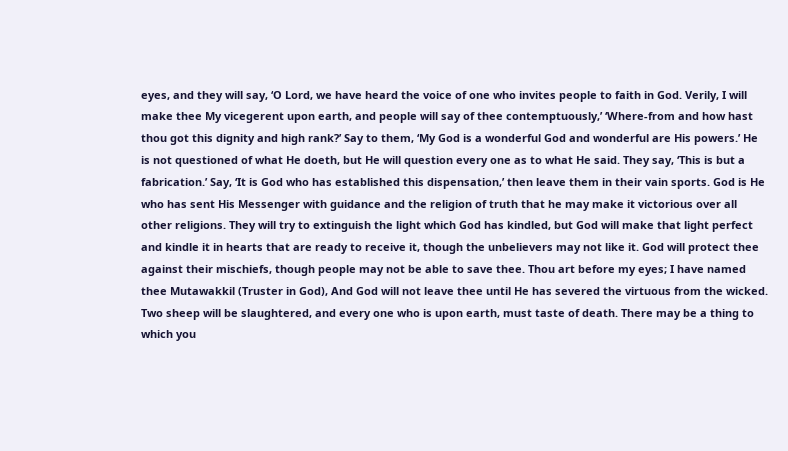eyes, and they will say, ‘O Lord, we have heard the voice of one who invites people to faith in God. Verily, I will make thee My vicegerent upon earth, and people will say of thee contemptuously,’ ‘Where-from and how hast thou got this dignity and high rank?’ Say to them, ‘My God is a wonderful God and wonderful are His powers.’ He is not questioned of what He doeth, but He will question every one as to what He said. They say, ‘This is but a fabrication.’ Say, ‘It is God who has established this dispensation,’ then leave them in their vain sports. God is He who has sent His Messenger with guidance and the religion of truth that he may make it victorious over all other religions. They will try to extinguish the light which God has kindled, but God will make that light perfect and kindle it in hearts that are ready to receive it, though the unbelievers may not like it. God will protect thee against their mischiefs, though people may not be able to save thee. Thou art before my eyes; I have named thee Mutawakkil (Truster in God), And God will not leave thee until He has severed the virtuous from the wicked. Two sheep will be slaughtered, and every one who is upon earth, must taste of death. There may be a thing to which you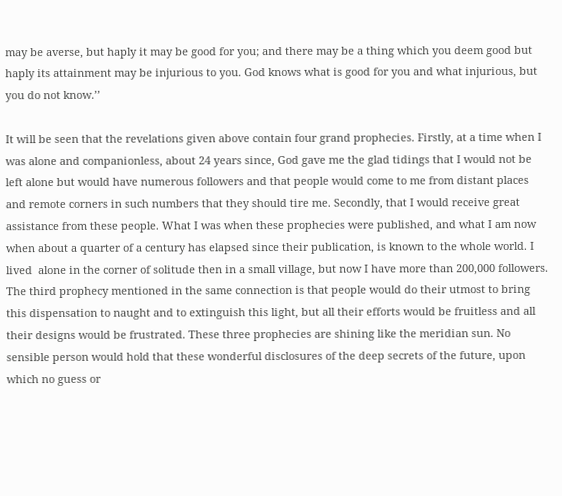may be averse, but haply it may be good for you; and there may be a thing which you deem good but haply its attainment may be injurious to you. God knows what is good for you and what injurious, but you do not know.’’

It will be seen that the revelations given above contain four grand prophecies. Firstly, at a time when I was alone and companionless, about 24 years since, God gave me the glad tidings that I would not be left alone but would have numerous followers and that people would come to me from distant places and remote corners in such numbers that they should tire me. Secondly, that I would receive great assistance from these people. What I was when these prophecies were published, and what I am now when about a quarter of a century has elapsed since their publication, is known to the whole world. I lived  alone in the corner of solitude then in a small village, but now I have more than 200,000 followers. The third prophecy mentioned in the same connection is that people would do their utmost to bring this dispensation to naught and to extinguish this light, but all their efforts would be fruitless and all their designs would be frustrated. These three prophecies are shining like the meridian sun. No sensible person would hold that these wonderful disclosures of the deep secrets of the future, upon which no guess or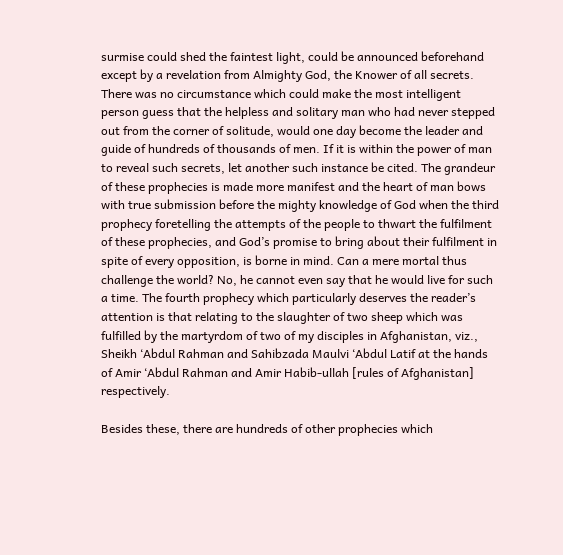surmise could shed the faintest light, could be announced beforehand except by a revelation from Almighty God, the Knower of all secrets. There was no circumstance which could make the most intelligent person guess that the helpless and solitary man who had never stepped out from the corner of solitude, would one day become the leader and guide of hundreds of thousands of men. If it is within the power of man to reveal such secrets, let another such instance be cited. The grandeur of these prophecies is made more manifest and the heart of man bows with true submission before the mighty knowledge of God when the third prophecy foretelling the attempts of the people to thwart the fulfilment of these prophecies, and God’s promise to bring about their fulfilment in spite of every opposition, is borne in mind. Can a mere mortal thus challenge the world? No, he cannot even say that he would live for such a time. The fourth prophecy which particularly deserves the reader’s attention is that relating to the slaughter of two sheep which was fulfilled by the martyrdom of two of my disciples in Afghanistan, viz., Sheikh ‘Abdul Rahman and Sahibzada Maulvi ‘Abdul Latif at the hands of Amir ‘Abdul Rahman and Amir Habib-ullah [rules of Afghanistan] respectively.

Besides these, there are hundreds of other prophecies which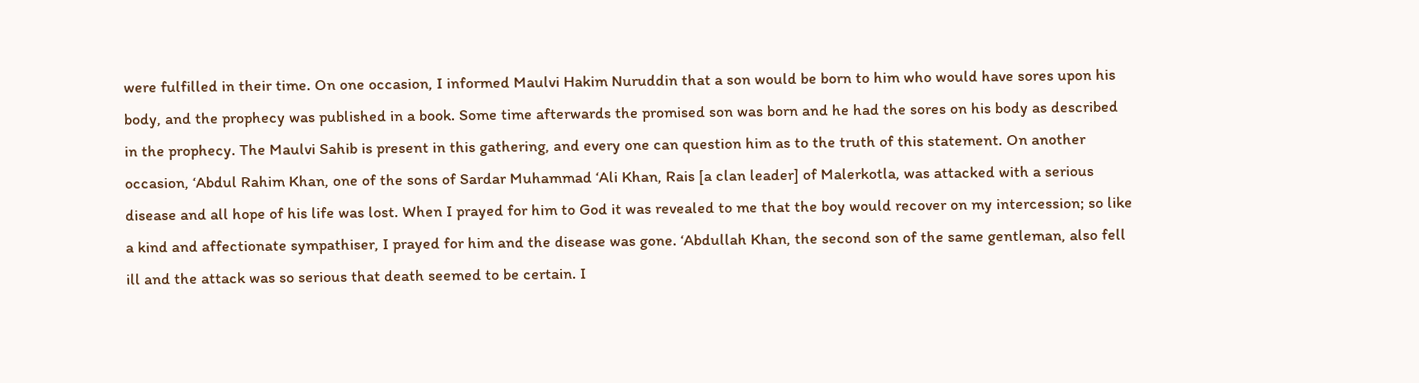were fulfilled in their time. On one occasion, I informed Maulvi Hakim Nuruddin that a son would be born to him who would have sores upon his body, and the prophecy was published in a book. Some time afterwards the promised son was born and he had the sores on his body as described in the prophecy. The Maulvi Sahib is present in this gathering, and every one can question him as to the truth of this statement. On another occasion, ‘Abdul Rahim Khan, one of the sons of Sardar Muhammad ‘Ali Khan, Rais [a clan leader] of Malerkotla, was attacked with a serious disease and all hope of his life was lost. When I prayed for him to God it was revealed to me that the boy would recover on my intercession; so like a kind and affectionate sympathiser, I prayed for him and the disease was gone. ‘Abdullah Khan, the second son of the same gentleman, also fell ill and the attack was so serious that death seemed to be certain. I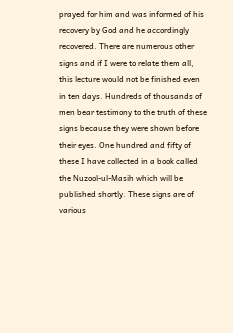prayed for him and was informed of his recovery by God and he accordingly recovered. There are numerous other signs and if I were to relate them all, this lecture would not be finished even in ten days. Hundreds of thousands of men bear testimony to the truth of these signs because they were shown before their eyes. One hundred and fifty of these I have collected in a book called the Nuzool-ul-Masih which will be published shortly. These signs are of various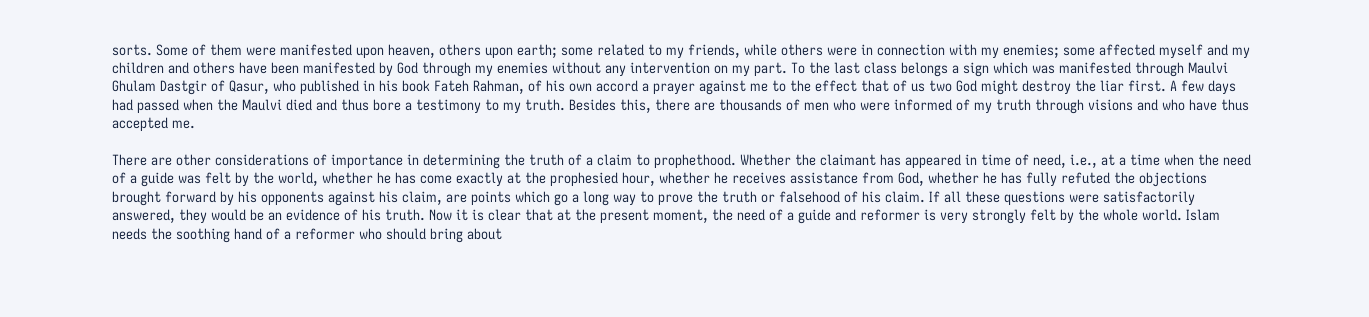sorts. Some of them were manifested upon heaven, others upon earth; some related to my friends, while others were in connection with my enemies; some affected myself and my children and others have been manifested by God through my enemies without any intervention on my part. To the last class belongs a sign which was manifested through Maulvi Ghulam Dastgir of Qasur, who published in his book Fateh Rahman, of his own accord a prayer against me to the effect that of us two God might destroy the liar first. A few days had passed when the Maulvi died and thus bore a testimony to my truth. Besides this, there are thousands of men who were informed of my truth through visions and who have thus accepted me.

There are other considerations of importance in determining the truth of a claim to prophethood. Whether the claimant has appeared in time of need, i.e., at a time when the need of a guide was felt by the world, whether he has come exactly at the prophesied hour, whether he receives assistance from God, whether he has fully refuted the objections brought forward by his opponents against his claim, are points which go a long way to prove the truth or falsehood of his claim. If all these questions were satisfactorily answered, they would be an evidence of his truth. Now it is clear that at the present moment, the need of a guide and reformer is very strongly felt by the whole world. Islam needs the soothing hand of a reformer who should bring about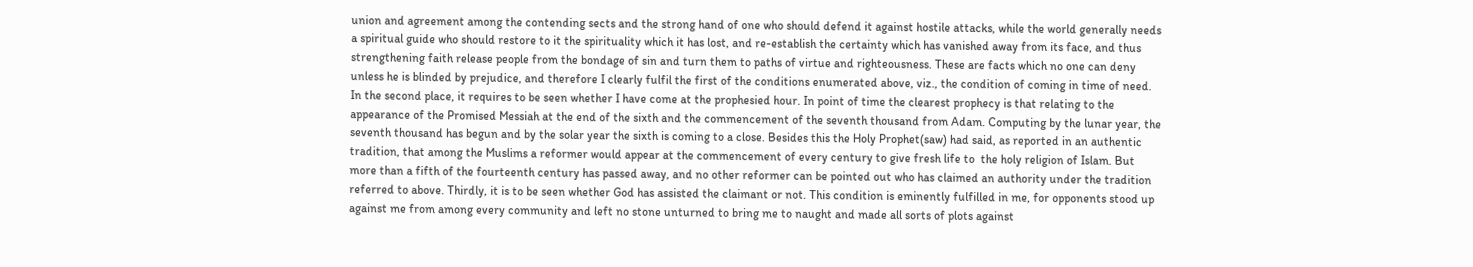union and agreement among the contending sects and the strong hand of one who should defend it against hostile attacks, while the world generally needs a spiritual guide who should restore to it the spirituality which it has lost, and re-establish the certainty which has vanished away from its face, and thus strengthening faith release people from the bondage of sin and turn them to paths of virtue and righteousness. These are facts which no one can deny unless he is blinded by prejudice, and therefore I clearly fulfil the first of the conditions enumerated above, viz., the condition of coming in time of need.  In the second place, it requires to be seen whether I have come at the prophesied hour. In point of time the clearest prophecy is that relating to the appearance of the Promised Messiah at the end of the sixth and the commencement of the seventh thousand from Adam. Computing by the lunar year, the seventh thousand has begun and by the solar year the sixth is coming to a close. Besides this the Holy Prophet(saw) had said, as reported in an authentic tradition, that among the Muslims a reformer would appear at the commencement of every century to give fresh life to  the holy religion of Islam. But more than a fifth of the fourteenth century has passed away, and no other reformer can be pointed out who has claimed an authority under the tradition referred to above. Thirdly, it is to be seen whether God has assisted the claimant or not. This condition is eminently fulfilled in me, for opponents stood up against me from among every community and left no stone unturned to bring me to naught and made all sorts of plots against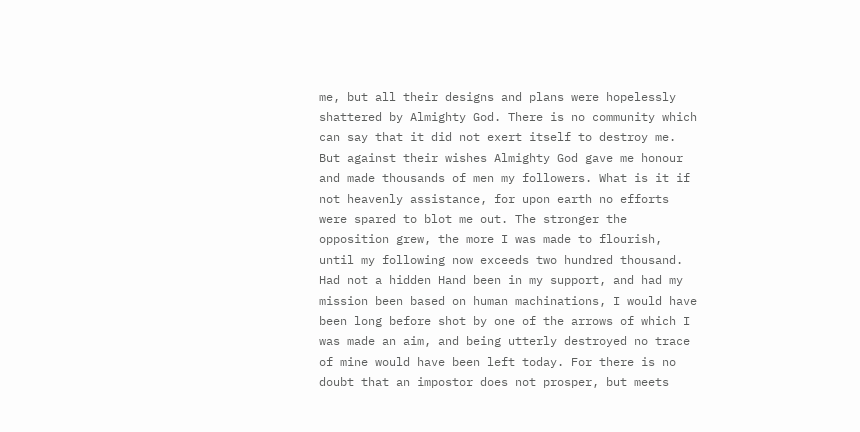me, but all their designs and plans were hopelessly shattered by Almighty God. There is no community which can say that it did not exert itself to destroy me.    But against their wishes Almighty God gave me honour and made thousands of men my followers. What is it if not heavenly assistance, for upon earth no efforts were spared to blot me out. The stronger the opposition grew, the more I was made to flourish, until my following now exceeds two hundred thousand. Had not a hidden Hand been in my support, and had my mission been based on human machinations, I would have been long before shot by one of the arrows of which I was made an aim, and being utterly destroyed no trace of mine would have been left today. For there is no doubt that an impostor does not prosper, but meets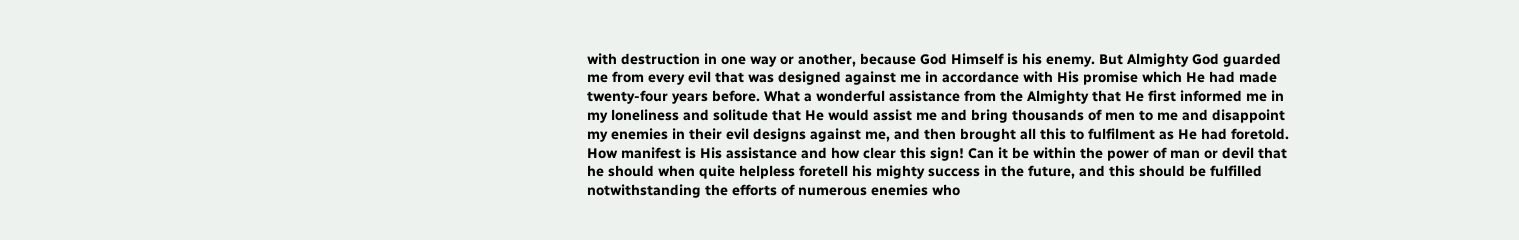with destruction in one way or another, because God Himself is his enemy. But Almighty God guarded me from every evil that was designed against me in accordance with His promise which He had made twenty-four years before. What a wonderful assistance from the Almighty that He first informed me in my loneliness and solitude that He would assist me and bring thousands of men to me and disappoint my enemies in their evil designs against me, and then brought all this to fulfilment as He had foretold. How manifest is His assistance and how clear this sign! Can it be within the power of man or devil that he should when quite helpless foretell his mighty success in the future, and this should be fulfilled notwithstanding the efforts of numerous enemies who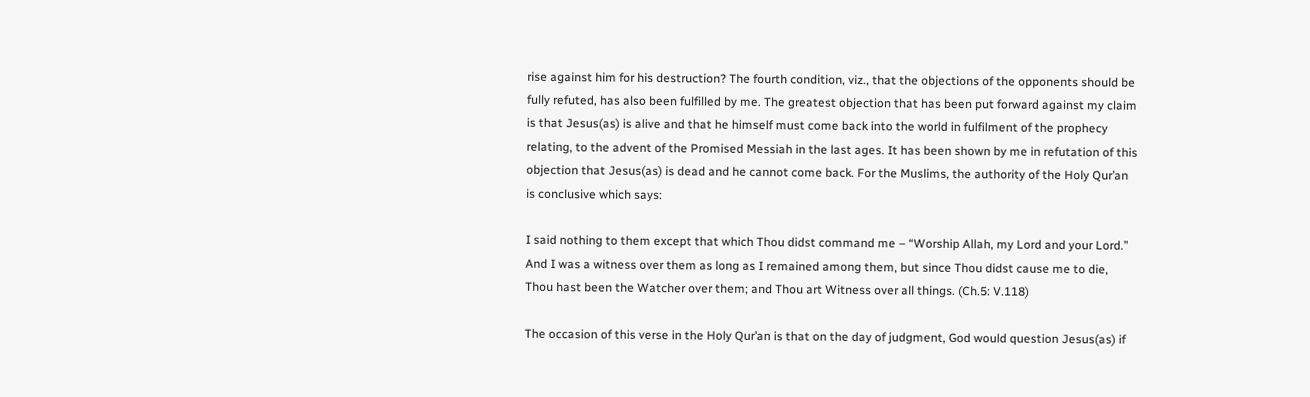rise against him for his destruction? The fourth condition, viz., that the objections of the opponents should be fully refuted, has also been fulfilled by me. The greatest objection that has been put forward against my claim is that Jesus(as) is alive and that he himself must come back into the world in fulfilment of the prophecy relating, to the advent of the Promised Messiah in the last ages. It has been shown by me in refutation of this objection that Jesus(as) is dead and he cannot come back. For the Muslims, the authority of the Holy Qur’an is conclusive which says:

I said nothing to them except that which Thou didst command me – “Worship Allah, my Lord and your Lord.” And I was a witness over them as long as I remained among them, but since Thou didst cause me to die, Thou hast been the Watcher over them; and Thou art Witness over all things. (Ch.5: V.118)

The occasion of this verse in the Holy Qur’an is that on the day of judgment, God would question Jesus(as) if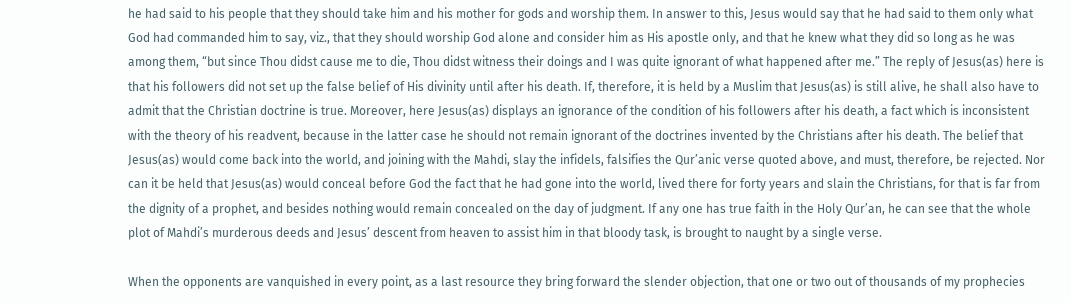he had said to his people that they should take him and his mother for gods and worship them. In answer to this, Jesus would say that he had said to them only what God had commanded him to say, viz., that they should worship God alone and consider him as His apostle only, and that he knew what they did so long as he was among them, “but since Thou didst cause me to die, Thou didst witness their doings and I was quite ignorant of what happened after me.” The reply of Jesus(as) here is that his followers did not set up the false belief of His divinity until after his death. If, therefore, it is held by a Muslim that Jesus(as) is still alive, he shall also have to admit that the Christian doctrine is true. Moreover, here Jesus(as) displays an ignorance of the condition of his followers after his death, a fact which is inconsistent with the theory of his readvent, because in the latter case he should not remain ignorant of the doctrines invented by the Christians after his death. The belief that Jesus(as) would come back into the world, and joining with the Mahdi, slay the infidels, falsifies the Qur’anic verse quoted above, and must, therefore, be rejected. Nor can it be held that Jesus(as) would conceal before God the fact that he had gone into the world, lived there for forty years and slain the Christians, for that is far from the dignity of a prophet, and besides nothing would remain concealed on the day of judgment. If any one has true faith in the Holy Qur’an, he can see that the whole plot of Mahdi’s murderous deeds and Jesus’ descent from heaven to assist him in that bloody task, is brought to naught by a single verse.

When the opponents are vanquished in every point, as a last resource they bring forward the slender objection, that one or two out of thousands of my prophecies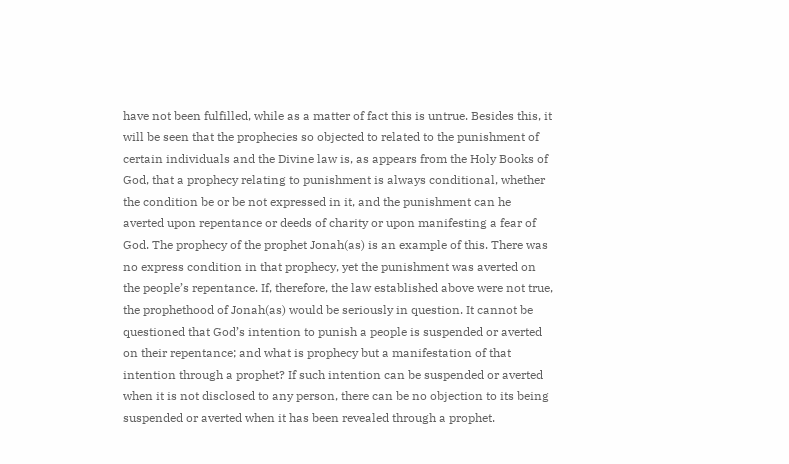have not been fulfilled, while as a matter of fact this is untrue. Besides this, it will be seen that the prophecies so objected to related to the punishment of certain individuals and the Divine law is, as appears from the Holy Books of God, that a prophecy relating to punishment is always conditional, whether the condition be or be not expressed in it, and the punishment can he averted upon repentance or deeds of charity or upon manifesting a fear of God. The prophecy of the prophet Jonah(as) is an example of this. There was no express condition in that prophecy, yet the punishment was averted on the people’s repentance. If, therefore, the law established above were not true, the prophethood of Jonah(as) would be seriously in question. It cannot be questioned that God’s intention to punish a people is suspended or averted on their repentance; and what is prophecy but a manifestation of that intention through a prophet? If such intention can be suspended or averted when it is not disclosed to any person, there can be no objection to its being suspended or averted when it has been revealed through a prophet.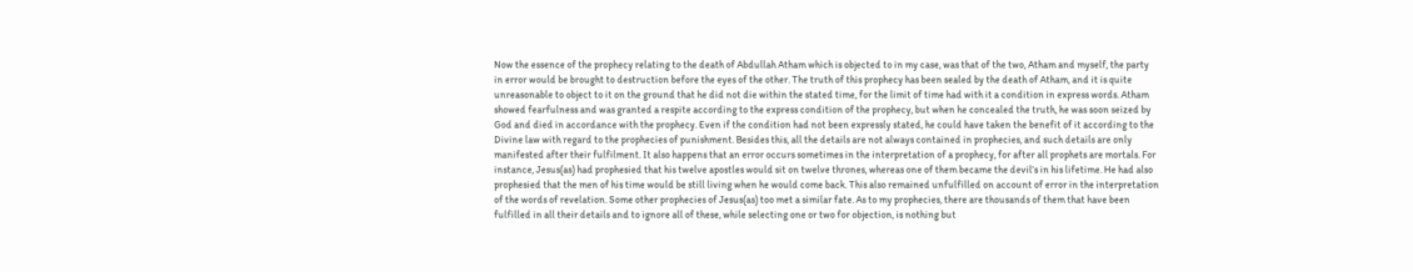Now the essence of the prophecy relating to the death of Abdullah Atham which is objected to in my case, was that of the two, Atham and myself, the party in error would be brought to destruction before the eyes of the other. The truth of this prophecy has been sealed by the death of Atham, and it is quite unreasonable to object to it on the ground that he did not die within the stated time, for the limit of time had with it a condition in express words. Atham showed fearfulness and was granted a respite according to the express condition of the prophecy, but when he concealed the truth, he was soon seized by God and died in accordance with the prophecy. Even if the condition had not been expressly stated, he could have taken the benefit of it according to the Divine law with regard to the prophecies of punishment. Besides this, all the details are not always contained in prophecies, and such details are only manifested after their fulfilment. It also happens that an error occurs sometimes in the interpretation of a prophecy, for after all prophets are mortals. For instance, Jesus(as) had prophesied that his twelve apostles would sit on twelve thrones, whereas one of them became the devil’s in his lifetime. He had also prophesied that the men of his time would be still living when he would come back. This also remained unfulfilled on account of error in the interpretation of the words of revelation. Some other prophecies of Jesus(as) too met a similar fate. As to my prophecies, there are thousands of them that have been fulfilled in all their details and to ignore all of these, while selecting one or two for objection, is nothing but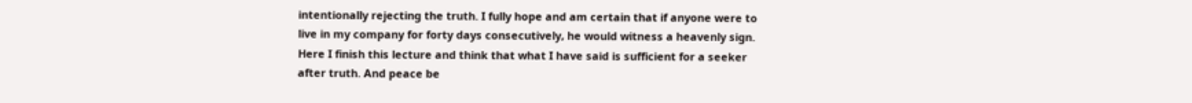intentionally rejecting the truth. I fully hope and am certain that if anyone were to live in my company for forty days consecutively, he would witness a heavenly sign. Here I finish this lecture and think that what I have said is sufficient for a seeker after truth. And peace be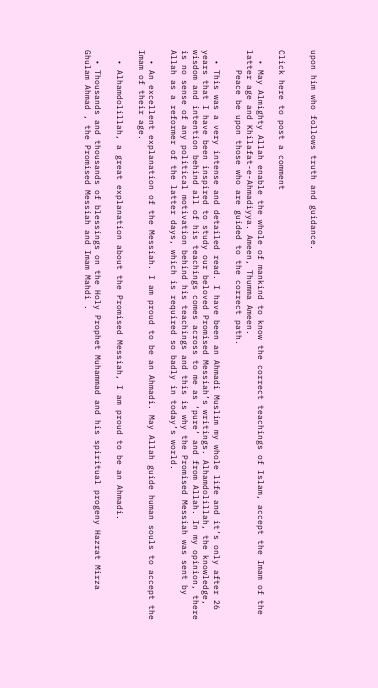upon him who follows truth and guidance.


Click here to post a comment

  • May Almighty Allah enable the whole of mankind to know the correct teachings of Islam, accept the Imam of the latter age and Khilafat-e-Ahmadiyya. Ameen, Thumma Ameen.
    Peace be upon those who are guided to the correct path.

  • This was a very intense and detailed read. I have been an Ahmadi Muslim my whole life and it’s only after 26 years that I have been inspired to study our beloved Promised Messiah’s writings. Alhamdolillah, the knowledge, wisdom and intention behind all of his teachings comes across to me as ‘pure’ and from Allah. In my opinion, there is no sense of any political motivation behind his teachings and this is why the Promised Messiah was sent by Allah as a reformer of the latter days, which is required so badly in today’s world.

  • An excellent explanation of the Messiah. I am proud to be an Ahmadi. May Allah guide human souls to accept the Imam of their age.

  • Alhamdolillah, a great explanation about the Promised Messiah, I am proud to be an Ahmadi.

  • Thousands and thousands of blessings on the Holy Prophet Muhammad and his spiritual progeny Hazrat Mirza Ghulam Ahmad , the Promised Messiah and Imam Mahdi .